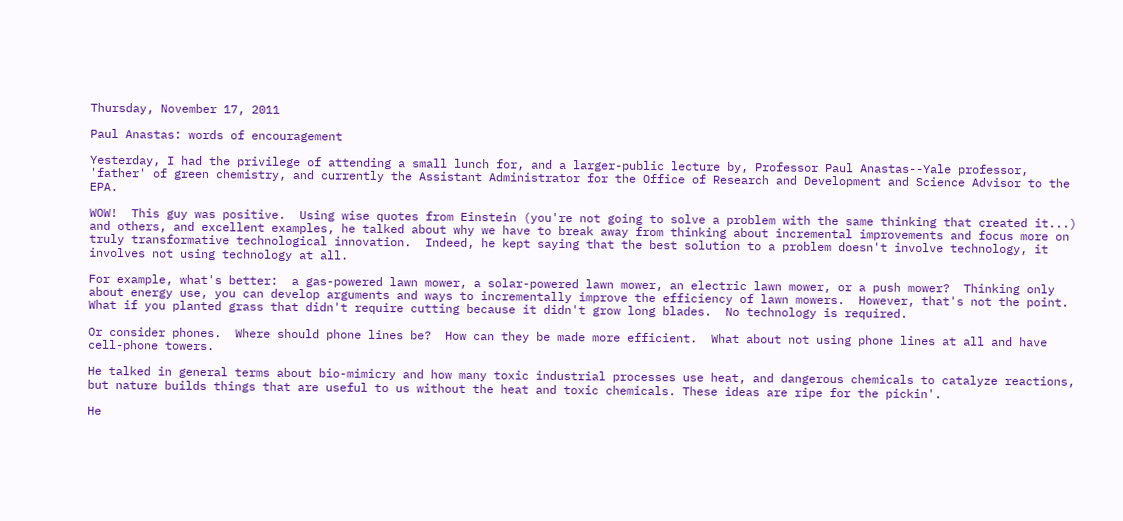Thursday, November 17, 2011

Paul Anastas: words of encouragement

Yesterday, I had the privilege of attending a small lunch for, and a larger-public lecture by, Professor Paul Anastas--Yale professor, 'father' of green chemistry, and currently the Assistant Administrator for the Office of Research and Development and Science Advisor to the EPA.

WOW!  This guy was positive.  Using wise quotes from Einstein (you're not going to solve a problem with the same thinking that created it...) and others, and excellent examples, he talked about why we have to break away from thinking about incremental improvements and focus more on truly transformative technological innovation.  Indeed, he kept saying that the best solution to a problem doesn't involve technology, it involves not using technology at all.

For example, what's better:  a gas-powered lawn mower, a solar-powered lawn mower, an electric lawn mower, or a push mower?  Thinking only about energy use, you can develop arguments and ways to incrementally improve the efficiency of lawn mowers.  However, that's not the point. What if you planted grass that didn't require cutting because it didn't grow long blades.  No technology is required.

Or consider phones.  Where should phone lines be?  How can they be made more efficient.  What about not using phone lines at all and have cell-phone towers.

He talked in general terms about bio-mimicry and how many toxic industrial processes use heat, and dangerous chemicals to catalyze reactions, but nature builds things that are useful to us without the heat and toxic chemicals. These ideas are ripe for the pickin'.

He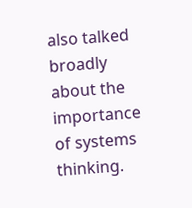also talked broadly about the importance of systems thinking.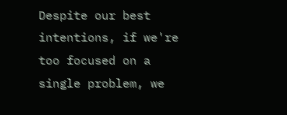Despite our best intentions, if we're too focused on a single problem, we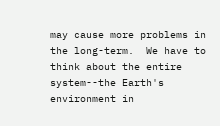may cause more problems in the long-term.  We have to think about the entire system--the Earth's environment in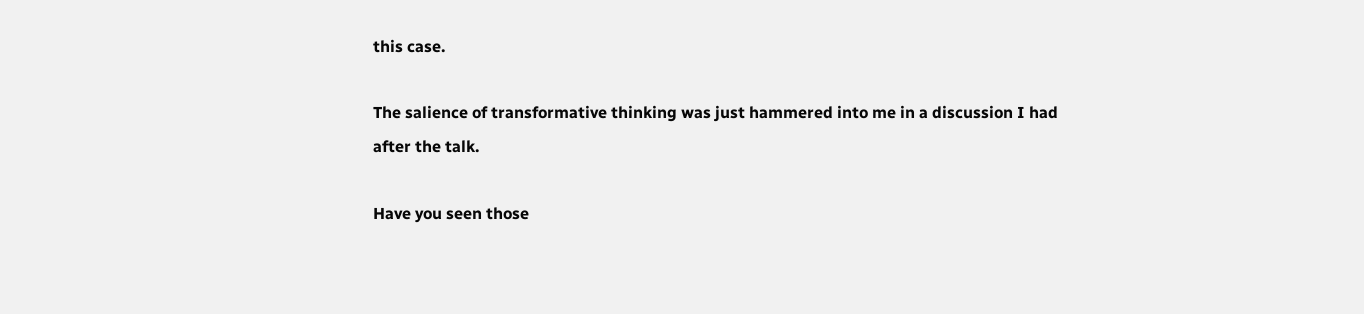this case.

The salience of transformative thinking was just hammered into me in a discussion I had after the talk.

Have you seen those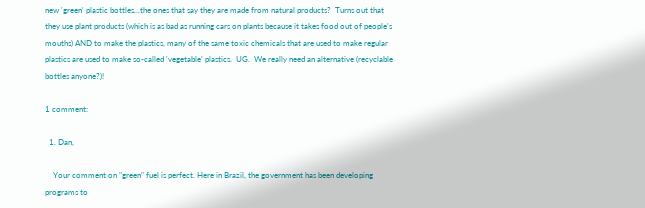new 'green' plastic bottles...the ones that say they are made from natural products?  Turns out that they use plant products (which is as bad as running cars on plants because it takes food out of people's mouths) AND to make the plastics, many of the same toxic chemicals that are used to make regular plastics are used to make so-called 'vegetable' plastics.  UG.  We really need an alternative (recyclable bottles anyone?)!

1 comment:

  1. Dan,

    Your comment on "green" fuel is perfect. Here in Brazil, the government has been developing programs to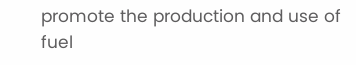promote the production and use of fuel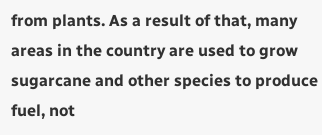from plants. As a result of that, many areas in the country are used to grow sugarcane and other species to produce fuel, not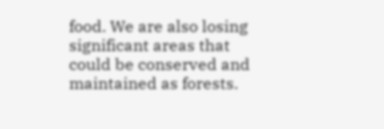food. We are also losing significant areas that could be conserved and maintained as forests.